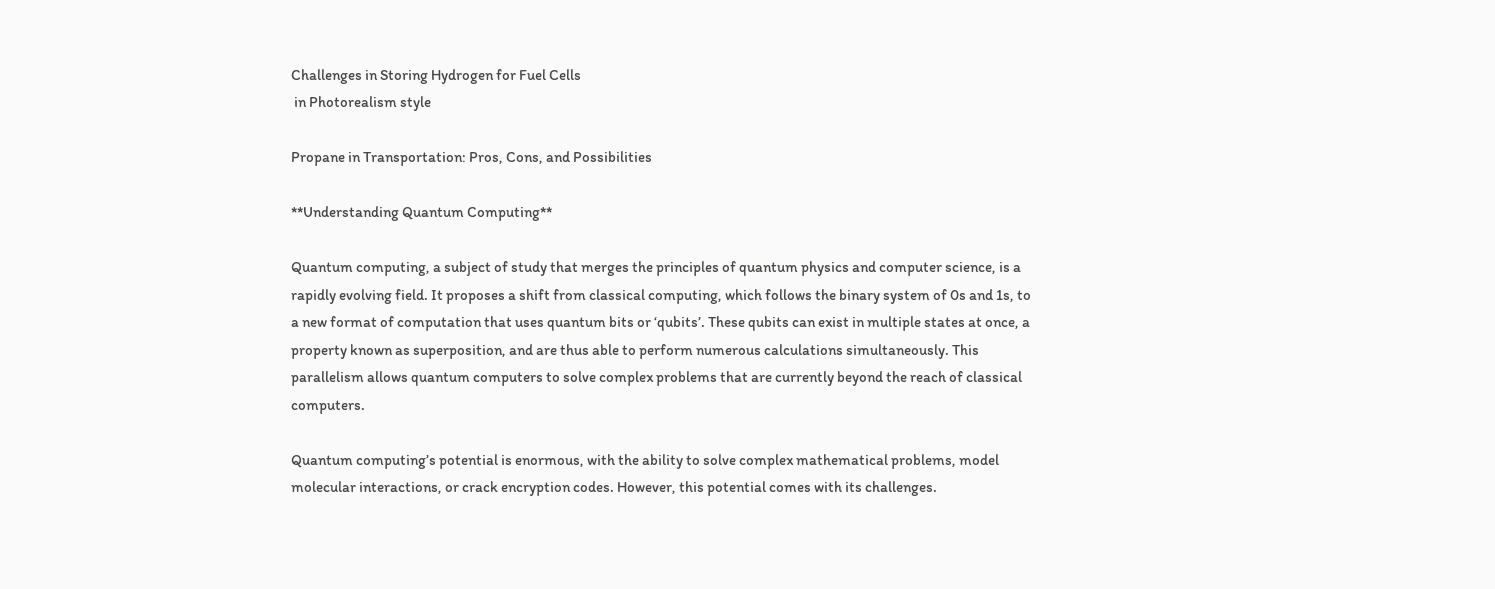Challenges in Storing Hydrogen for Fuel Cells
 in Photorealism style

Propane in Transportation: Pros, Cons, and Possibilities

**Understanding Quantum Computing**

Quantum computing, a subject of study that merges the principles of quantum physics and computer science, is a rapidly evolving field. It proposes a shift from classical computing, which follows the binary system of 0s and 1s, to a new format of computation that uses quantum bits or ‘qubits’. These qubits can exist in multiple states at once, a property known as superposition, and are thus able to perform numerous calculations simultaneously. This parallelism allows quantum computers to solve complex problems that are currently beyond the reach of classical computers.

Quantum computing’s potential is enormous, with the ability to solve complex mathematical problems, model molecular interactions, or crack encryption codes. However, this potential comes with its challenges.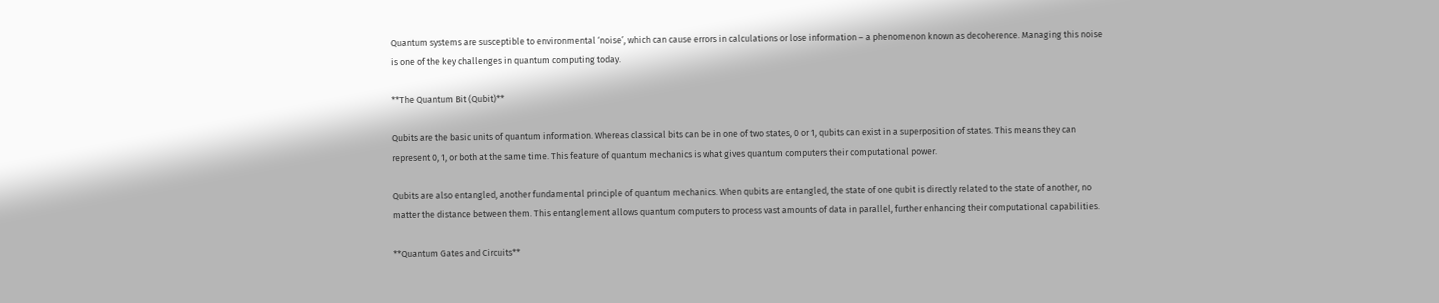Quantum systems are susceptible to environmental ‘noise’, which can cause errors in calculations or lose information – a phenomenon known as decoherence. Managing this noise is one of the key challenges in quantum computing today.

**The Quantum Bit (Qubit)**

Qubits are the basic units of quantum information. Whereas classical bits can be in one of two states, 0 or 1, qubits can exist in a superposition of states. This means they can represent 0, 1, or both at the same time. This feature of quantum mechanics is what gives quantum computers their computational power.

Qubits are also entangled, another fundamental principle of quantum mechanics. When qubits are entangled, the state of one qubit is directly related to the state of another, no matter the distance between them. This entanglement allows quantum computers to process vast amounts of data in parallel, further enhancing their computational capabilities.

**Quantum Gates and Circuits**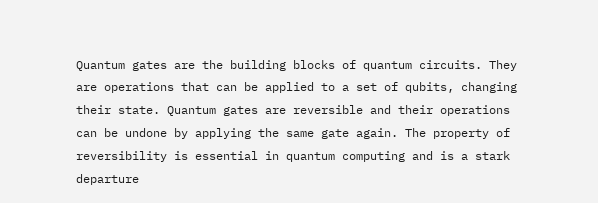Quantum gates are the building blocks of quantum circuits. They are operations that can be applied to a set of qubits, changing their state. Quantum gates are reversible and their operations can be undone by applying the same gate again. The property of reversibility is essential in quantum computing and is a stark departure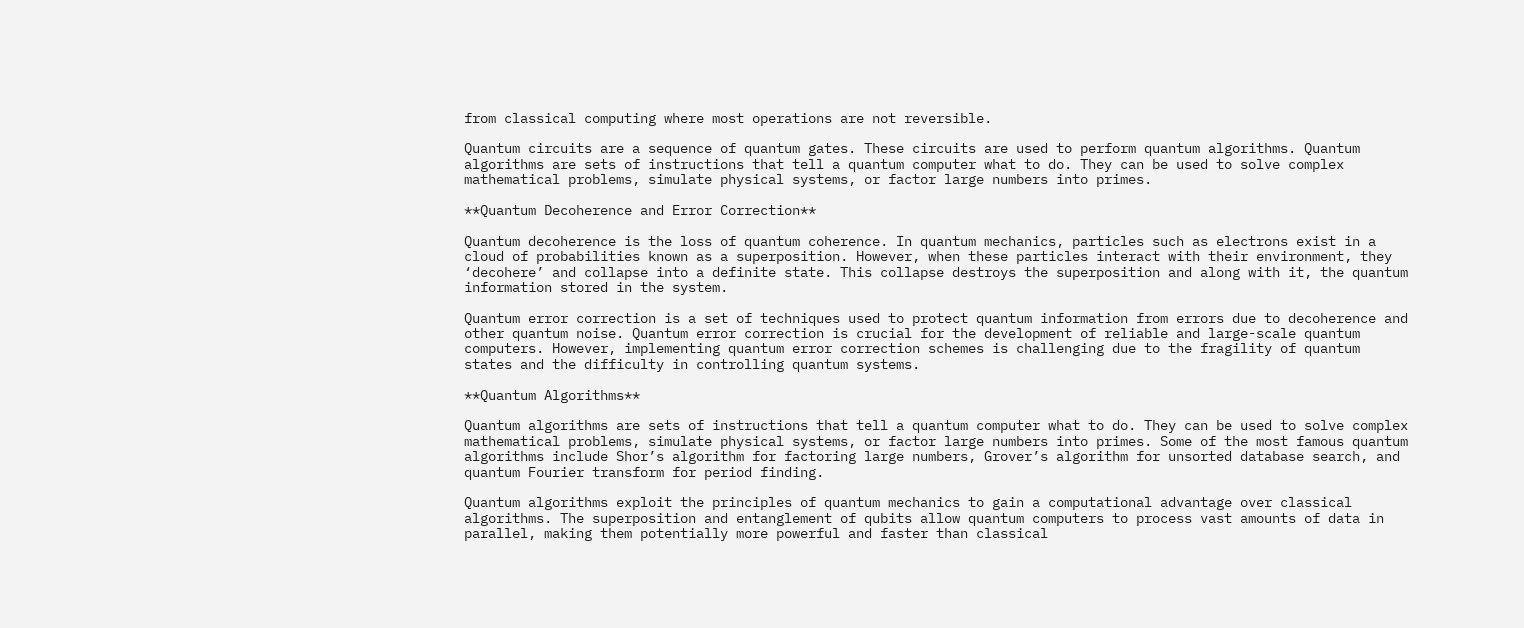from classical computing where most operations are not reversible.

Quantum circuits are a sequence of quantum gates. These circuits are used to perform quantum algorithms. Quantum algorithms are sets of instructions that tell a quantum computer what to do. They can be used to solve complex mathematical problems, simulate physical systems, or factor large numbers into primes.

**Quantum Decoherence and Error Correction**

Quantum decoherence is the loss of quantum coherence. In quantum mechanics, particles such as electrons exist in a cloud of probabilities known as a superposition. However, when these particles interact with their environment, they ‘decohere’ and collapse into a definite state. This collapse destroys the superposition and along with it, the quantum information stored in the system.

Quantum error correction is a set of techniques used to protect quantum information from errors due to decoherence and other quantum noise. Quantum error correction is crucial for the development of reliable and large-scale quantum computers. However, implementing quantum error correction schemes is challenging due to the fragility of quantum states and the difficulty in controlling quantum systems.

**Quantum Algorithms**

Quantum algorithms are sets of instructions that tell a quantum computer what to do. They can be used to solve complex mathematical problems, simulate physical systems, or factor large numbers into primes. Some of the most famous quantum algorithms include Shor’s algorithm for factoring large numbers, Grover’s algorithm for unsorted database search, and quantum Fourier transform for period finding.

Quantum algorithms exploit the principles of quantum mechanics to gain a computational advantage over classical algorithms. The superposition and entanglement of qubits allow quantum computers to process vast amounts of data in parallel, making them potentially more powerful and faster than classical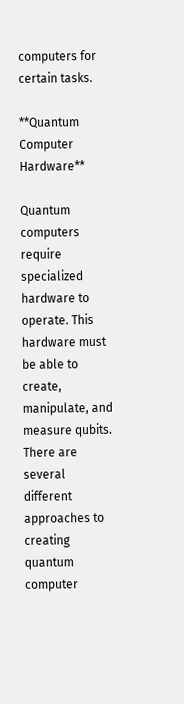computers for certain tasks.

**Quantum Computer Hardware**

Quantum computers require specialized hardware to operate. This hardware must be able to create, manipulate, and measure qubits. There are several different approaches to creating quantum computer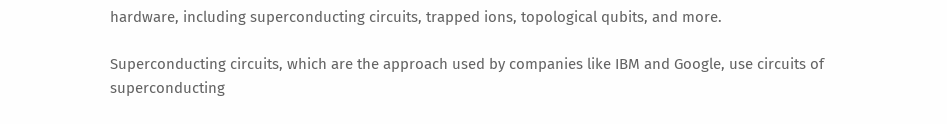hardware, including superconducting circuits, trapped ions, topological qubits, and more.

Superconducting circuits, which are the approach used by companies like IBM and Google, use circuits of superconducting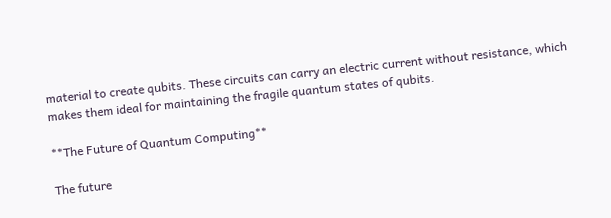material to create qubits. These circuits can carry an electric current without resistance, which makes them ideal for maintaining the fragile quantum states of qubits.

**The Future of Quantum Computing**

The future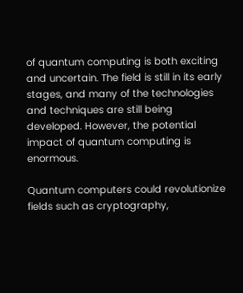of quantum computing is both exciting and uncertain. The field is still in its early stages, and many of the technologies and techniques are still being developed. However, the potential impact of quantum computing is enormous.

Quantum computers could revolutionize fields such as cryptography,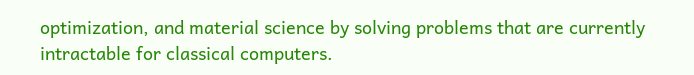optimization, and material science by solving problems that are currently intractable for classical computers.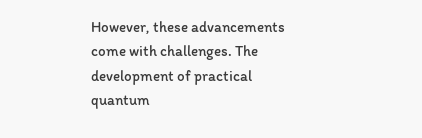However, these advancements come with challenges. The development of practical quantum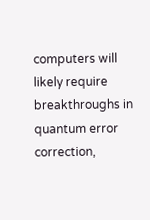computers will likely require breakthroughs in quantum error correction,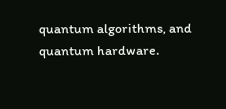quantum algorithms, and quantum hardware.